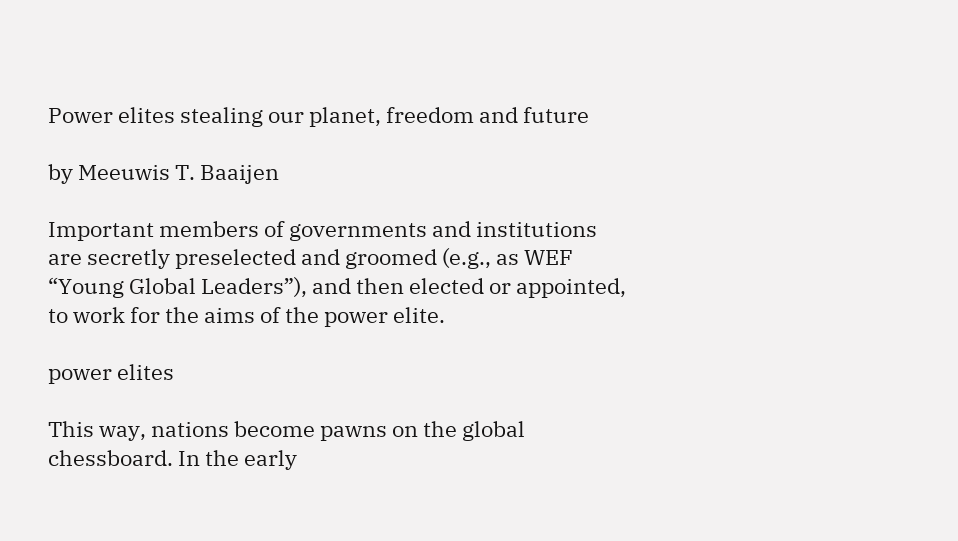Power elites stealing our planet, freedom and future

by Meeuwis T. Baaijen

Important members of governments and institutions are secretly preselected and groomed (e.g., as WEF “Young Global Leaders”), and then elected or appointed, to work for the aims of the power elite.

power elites

This way, nations become pawns on the global chessboard. In the early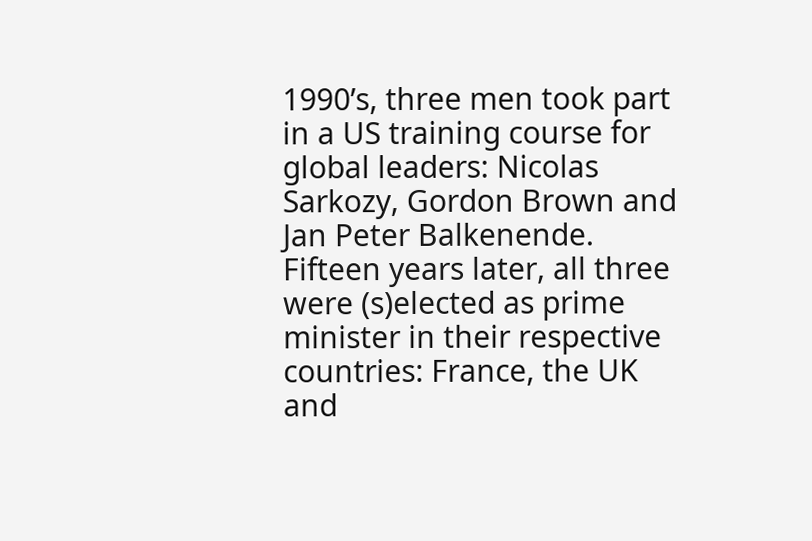1990’s, three men took part in a US training course for global leaders: Nicolas Sarkozy, Gordon Brown and Jan Peter Balkenende. Fifteen years later, all three were (s)elected as prime minister in their respective countries: France, the UK and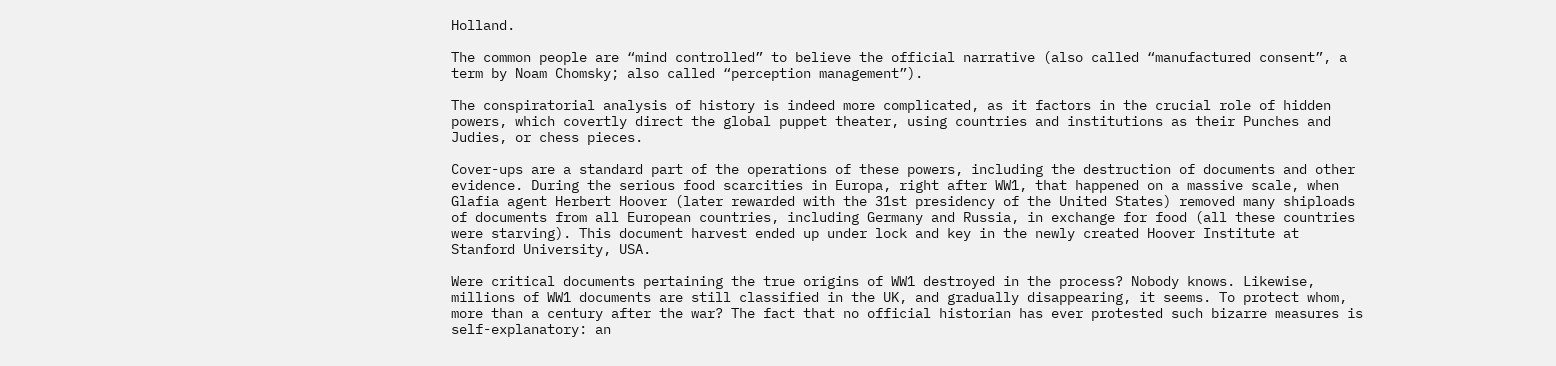Holland.

The common people are “mind controlled” to believe the official narrative (also called “manufactured consent”, a term by Noam Chomsky; also called “perception management”).

The conspiratorial analysis of history is indeed more complicated, as it factors in the crucial role of hidden powers, which covertly direct the global puppet theater, using countries and institutions as their Punches and Judies, or chess pieces.

Cover-ups are a standard part of the operations of these powers, including the destruction of documents and other evidence. During the serious food scarcities in Europa, right after WW1, that happened on a massive scale, when Glafia agent Herbert Hoover (later rewarded with the 31st presidency of the United States) removed many shiploads of documents from all European countries, including Germany and Russia, in exchange for food (all these countries were starving). This document harvest ended up under lock and key in the newly created Hoover Institute at Stanford University, USA.

Were critical documents pertaining the true origins of WW1 destroyed in the process? Nobody knows. Likewise, millions of WW1 documents are still classified in the UK, and gradually disappearing, it seems. To protect whom, more than a century after the war? The fact that no official historian has ever protested such bizarre measures is self-explanatory: an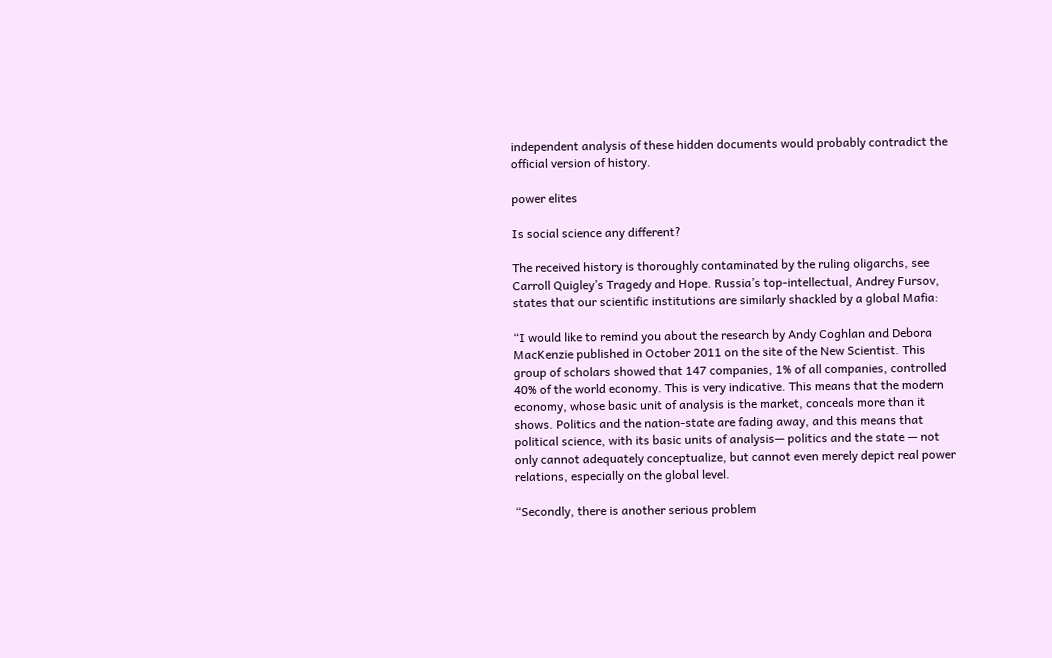independent analysis of these hidden documents would probably contradict the official version of history.

power elites

Is social science any different?

The received history is thoroughly contaminated by the ruling oligarchs, see Carroll Quigley’s Tragedy and Hope. Russia’s top-intellectual, Andrey Fursov, states that our scientific institutions are similarly shackled by a global Mafia:

“I would like to remind you about the research by Andy Coghlan and Debora MacKenzie published in October 2011 on the site of the New Scientist. This group of scholars showed that 147 companies, 1% of all companies, controlled 40% of the world economy. This is very indicative. This means that the modern economy, whose basic unit of analysis is the market, conceals more than it shows. Politics and the nation-state are fading away, and this means that political science, with its basic units of analysis— politics and the state — not only cannot adequately conceptualize, but cannot even merely depict real power relations, especially on the global level.

“Secondly, there is another serious problem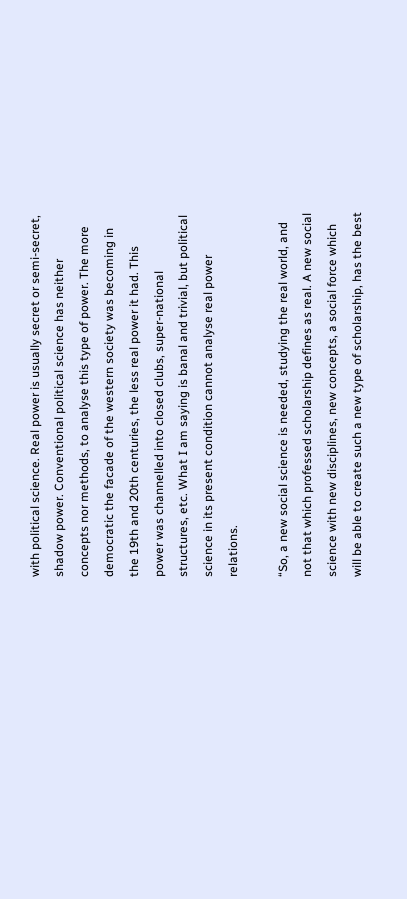with political science. Real power is usually secret or semi-secret, shadow power. Conventional political science has neither concepts nor methods, to analyse this type of power. The more democratic the facade of the western society was becoming in the 19th and 20th centuries, the less real power it had. This power was channelled into closed clubs, super-national structures, etc. What I am saying is banal and trivial, but political science in its present condition cannot analyse real power relations.

“So, a new social science is needed, studying the real world, and not that which professed scholarship defines as real. A new social science with new disciplines, new concepts, a social force which will be able to create such a new type of scholarship, has the best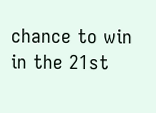chance to win in the 21st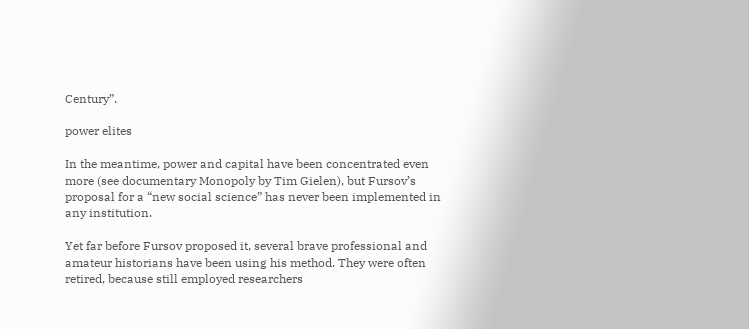Century”.

power elites

In the meantime, power and capital have been concentrated even more (see documentary Monopoly by Tim Gielen), but Fursov’s proposal for a “new social science” has never been implemented in any institution.

Yet far before Fursov proposed it, several brave professional and amateur historians have been using his method. They were often retired, because still employed researchers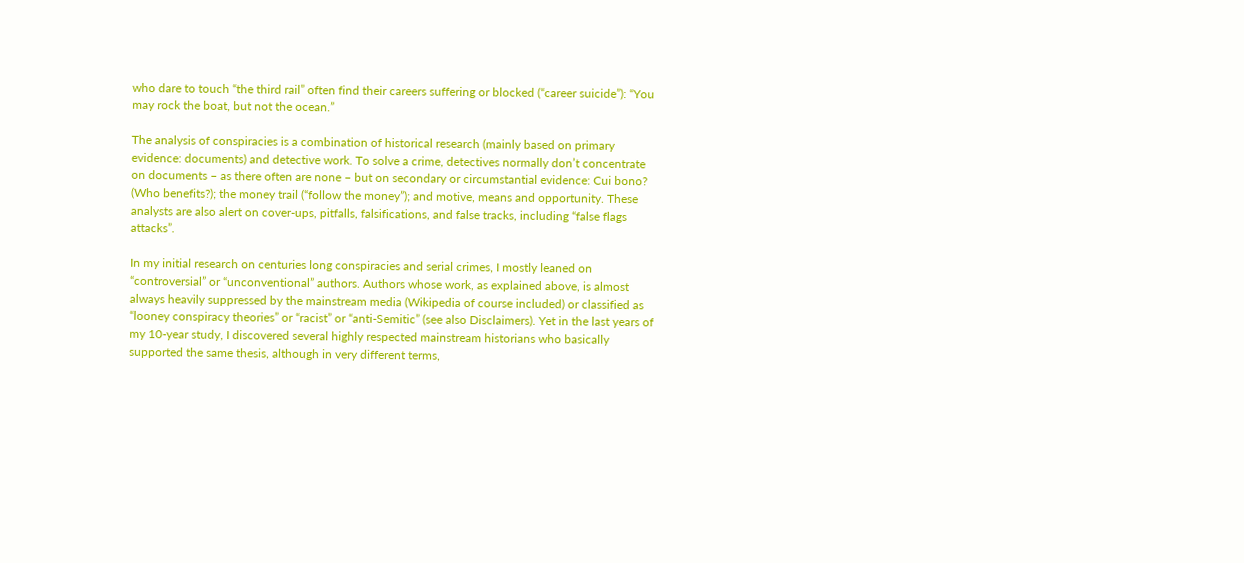who dare to touch “the third rail” often find their careers suffering or blocked (“career suicide”): “You may rock the boat, but not the ocean.”

The analysis of conspiracies is a combination of historical research (mainly based on primary evidence: documents) and detective work. To solve a crime, detectives normally don’t concentrate on documents – as there often are none – but on secondary or circumstantial evidence: Cui bono? (Who benefits?); the money trail (“follow the money”); and motive, means and opportunity. These analysts are also alert on cover-ups, pitfalls, falsifications, and false tracks, including “false flags attacks”.

In my initial research on centuries long conspiracies and serial crimes, I mostly leaned on “controversial” or “unconventional” authors. Authors whose work, as explained above, is almost always heavily suppressed by the mainstream media (Wikipedia of course included) or classified as “looney conspiracy theories” or “racist” or “anti-Semitic” (see also Disclaimers). Yet in the last years of my 10-year study, I discovered several highly respected mainstream historians who basically supported the same thesis, although in very different terms,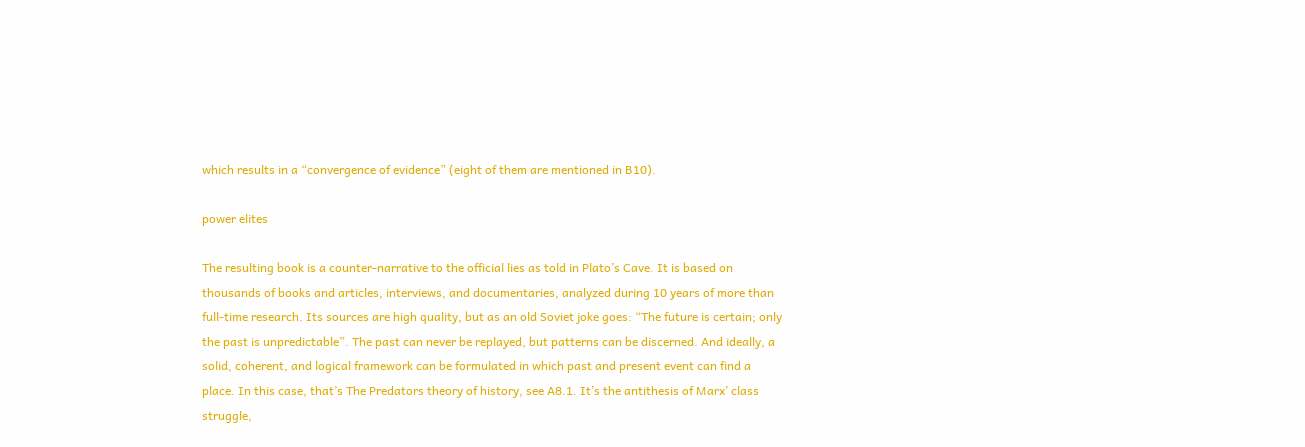which results in a “convergence of evidence” (eight of them are mentioned in B10).

power elites

The resulting book is a counter-narrative to the official lies as told in Plato’s Cave. It is based on thousands of books and articles, interviews, and documentaries, analyzed during 10 years of more than full-time research. Its sources are high quality, but as an old Soviet joke goes: “The future is certain; only the past is unpredictable”. The past can never be replayed, but patterns can be discerned. And ideally, a solid, coherent, and logical framework can be formulated in which past and present event can find a place. In this case, that’s The Predators theory of history, see A8.1. It’s the antithesis of Marx’ class struggle,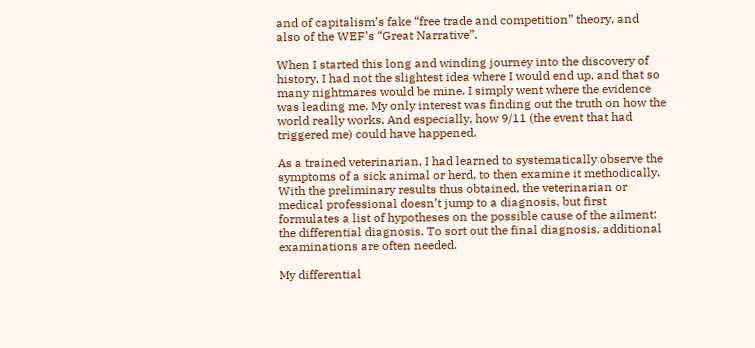and of capitalism’s fake “free trade and competition” theory, and also of the WEF’s “Great Narrative”.

When I started this long and winding journey into the discovery of history, I had not the slightest idea where I would end up, and that so many nightmares would be mine. I simply went where the evidence was leading me. My only interest was finding out the truth on how the world really works. And especially, how 9/11 (the event that had triggered me) could have happened.

As a trained veterinarian, I had learned to systematically observe the symptoms of a sick animal or herd, to then examine it methodically. With the preliminary results thus obtained, the veterinarian or medical professional doesn’t jump to a diagnosis, but first formulates a list of hypotheses on the possible cause of the ailment: the differential diagnosis. To sort out the final diagnosis, additional examinations are often needed.

My differential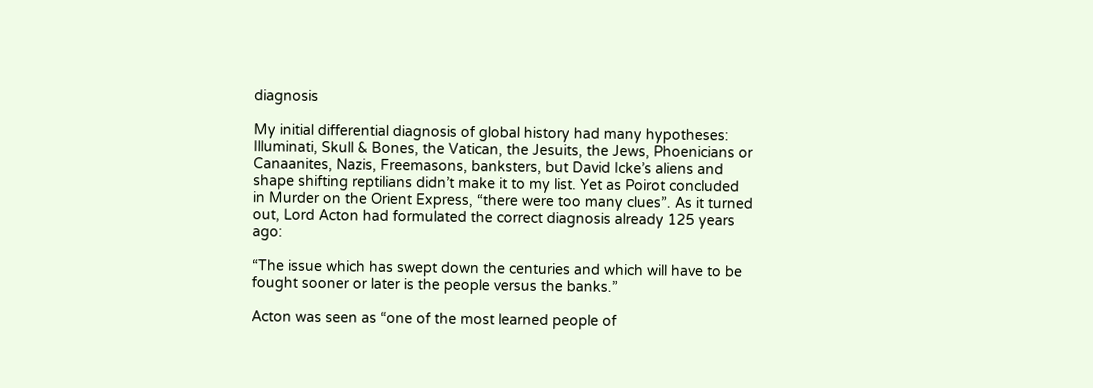diagnosis

My initial differential diagnosis of global history had many hypotheses: Illuminati, Skull & Bones, the Vatican, the Jesuits, the Jews, Phoenicians or Canaanites, Nazis, Freemasons, banksters, but David Icke’s aliens and shape shifting reptilians didn’t make it to my list. Yet as Poirot concluded in Murder on the Orient Express, “there were too many clues”. As it turned out, Lord Acton had formulated the correct diagnosis already 125 years ago:

“The issue which has swept down the centuries and which will have to be fought sooner or later is the people versus the banks.”

Acton was seen as “one of the most learned people of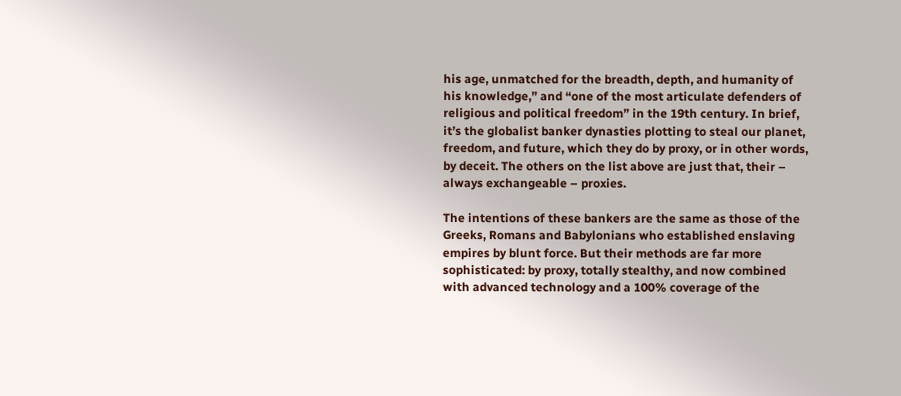his age, unmatched for the breadth, depth, and humanity of his knowledge,” and “one of the most articulate defenders of religious and political freedom” in the 19th century. In brief, it’s the globalist banker dynasties plotting to steal our planet, freedom, and future, which they do by proxy, or in other words, by deceit. The others on the list above are just that, their – always exchangeable – proxies.

The intentions of these bankers are the same as those of the Greeks, Romans and Babylonians who established enslaving empires by blunt force. But their methods are far more sophisticated: by proxy, totally stealthy, and now combined with advanced technology and a 100% coverage of the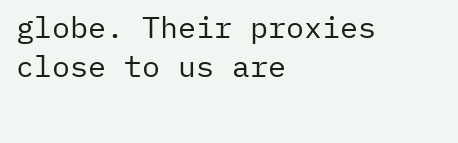globe. Their proxies close to us are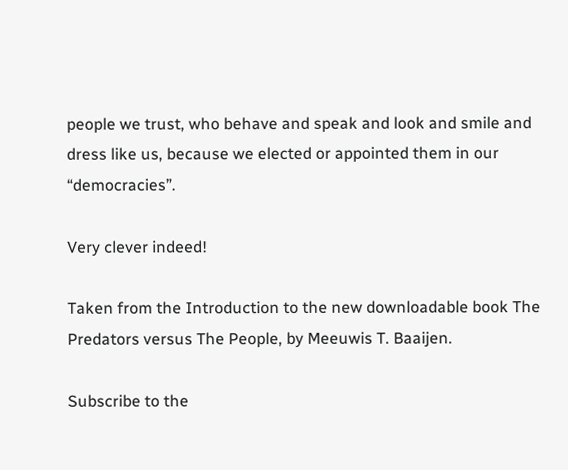people we trust, who behave and speak and look and smile and dress like us, because we elected or appointed them in our “democracies”.

Very clever indeed!

Taken from the Introduction to the new downloadable book The Predators versus The People, by Meeuwis T. Baaijen.

Subscribe to the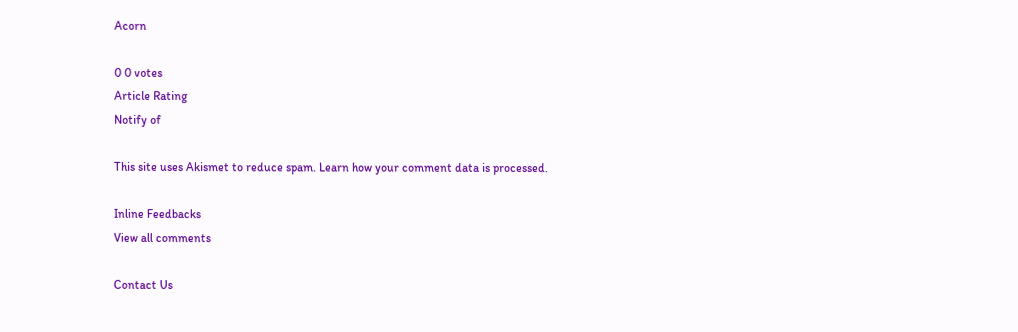Acorn

0 0 votes
Article Rating
Notify of

This site uses Akismet to reduce spam. Learn how your comment data is processed.

Inline Feedbacks
View all comments

Contact Us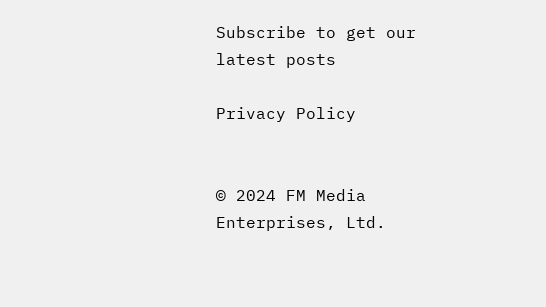Subscribe to get our latest posts

Privacy Policy


© 2024 FM Media Enterprises, Ltd.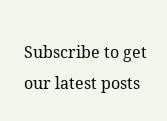Subscribe to get our latest posts